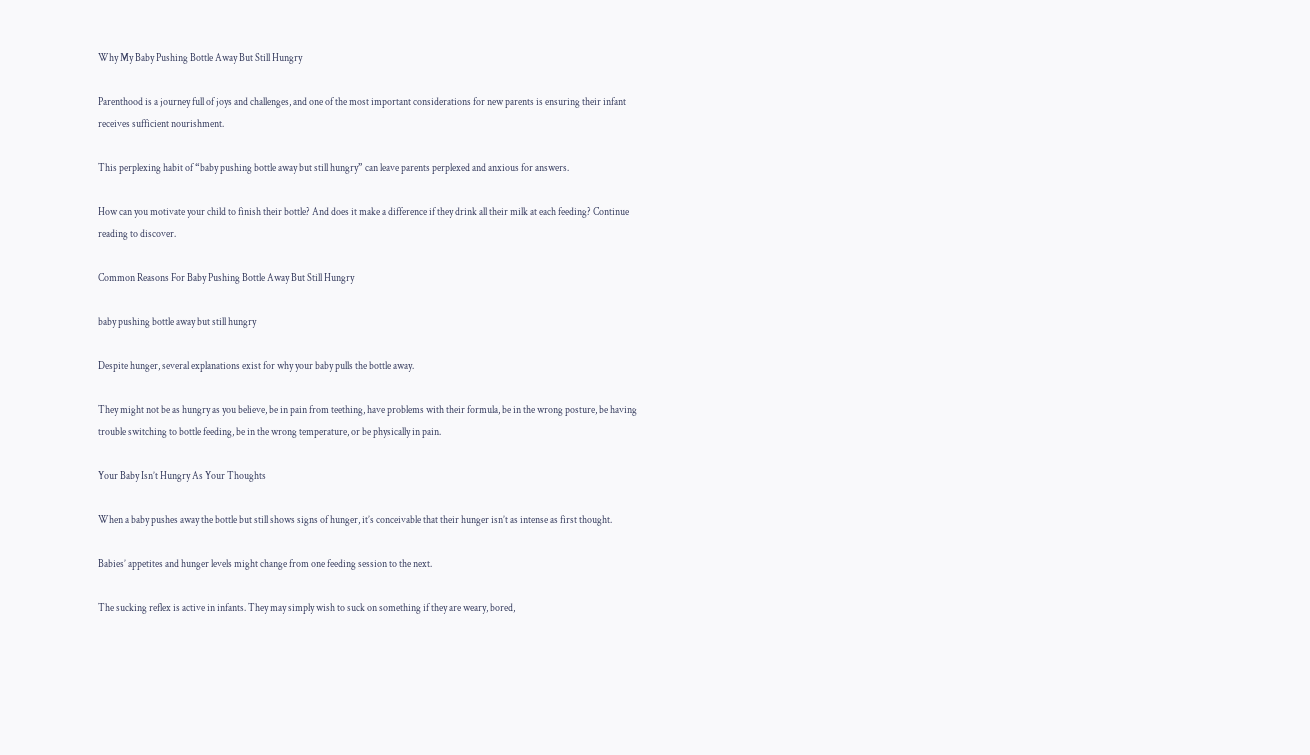Why My Baby Pushing Bottle Away But Still Hungry

Parenthood is a journey full of joys and challenges, and one of the most important considerations for new parents is ensuring their infant receives sufficient nourishment.

This perplexing habit of “baby pushing bottle away but still hungry” can leave parents perplexed and anxious for answers.

How can you motivate your child to finish their bottle? And does it make a difference if they drink all their milk at each feeding? Continue reading to discover.

Common Reasons For Baby Pushing Bottle Away But Still Hungry

baby pushing bottle away but still hungry

Despite hunger, several explanations exist for why your baby pulls the bottle away.

They might not be as hungry as you believe, be in pain from teething, have problems with their formula, be in the wrong posture, be having trouble switching to bottle feeding, be in the wrong temperature, or be physically in pain.

Your Baby Isn’t Hungry As Your Thoughts

When a baby pushes away the bottle but still shows signs of hunger, it’s conceivable that their hunger isn’t as intense as first thought.

Babies’ appetites and hunger levels might change from one feeding session to the next.

The sucking reflex is active in infants. They may simply wish to suck on something if they are weary, bored,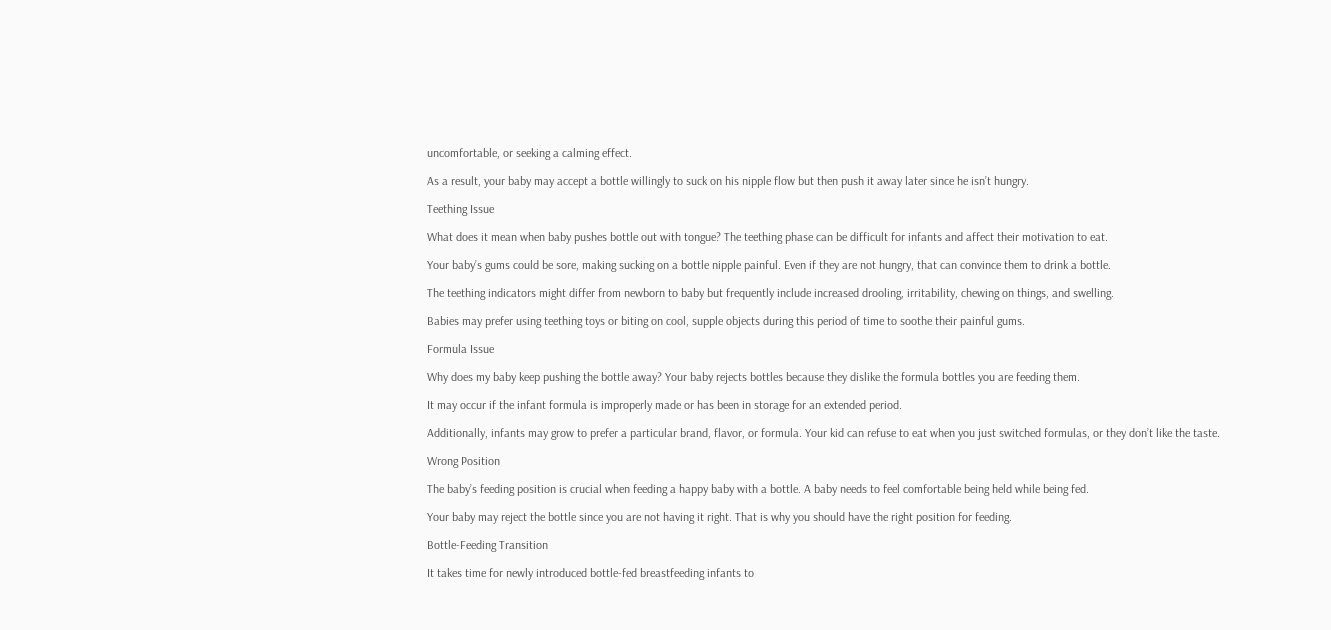uncomfortable, or seeking a calming effect.

As a result, your baby may accept a bottle willingly to suck on his nipple flow but then push it away later since he isn’t hungry.

Teething Issue

What does it mean when baby pushes bottle out with tongue? The teething phase can be difficult for infants and affect their motivation to eat.

Your baby’s gums could be sore, making sucking on a bottle nipple painful. Even if they are not hungry, that can convince them to drink a bottle.

The teething indicators might differ from newborn to baby but frequently include increased drooling, irritability, chewing on things, and swelling.

Babies may prefer using teething toys or biting on cool, supple objects during this period of time to soothe their painful gums.

Formula Issue

Why does my baby keep pushing the bottle away? Your baby rejects bottles because they dislike the formula bottles you are feeding them.

It may occur if the infant formula is improperly made or has been in storage for an extended period.

Additionally, infants may grow to prefer a particular brand, flavor, or formula. Your kid can refuse to eat when you just switched formulas, or they don’t like the taste.

Wrong Position

The baby’s feeding position is crucial when feeding a happy baby with a bottle. A baby needs to feel comfortable being held while being fed.

Your baby may reject the bottle since you are not having it right. That is why you should have the right position for feeding.

Bottle-Feeding Transition

It takes time for newly introduced bottle-fed breastfeeding infants to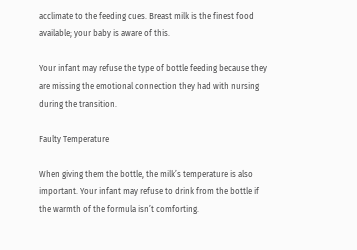acclimate to the feeding cues. Breast milk is the finest food available; your baby is aware of this.

Your infant may refuse the type of bottle feeding because they are missing the emotional connection they had with nursing during the transition.

Faulty Temperature

When giving them the bottle, the milk’s temperature is also important. Your infant may refuse to drink from the bottle if the warmth of the formula isn’t comforting.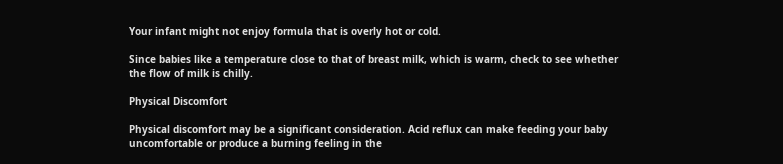Your infant might not enjoy formula that is overly hot or cold.

Since babies like a temperature close to that of breast milk, which is warm, check to see whether the flow of milk is chilly.

Physical Discomfort

Physical discomfort may be a significant consideration. Acid reflux can make feeding your baby uncomfortable or produce a burning feeling in the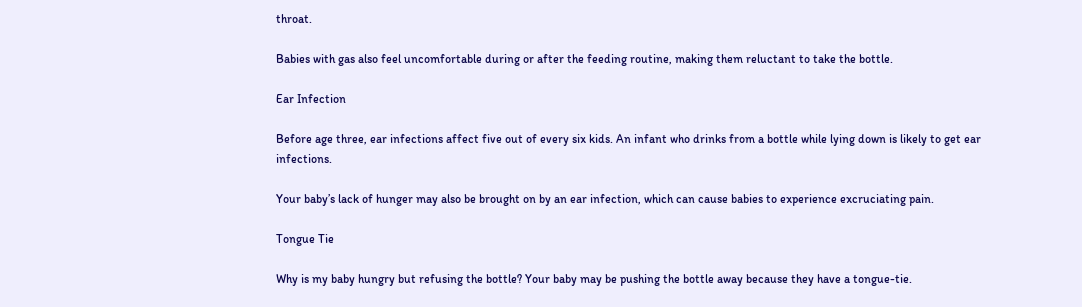throat.

Babies with gas also feel uncomfortable during or after the feeding routine, making them reluctant to take the bottle.

Ear Infection

Before age three, ear infections affect five out of every six kids. An infant who drinks from a bottle while lying down is likely to get ear infections.

Your baby’s lack of hunger may also be brought on by an ear infection, which can cause babies to experience excruciating pain.

Tongue Tie

Why is my baby hungry but refusing the bottle? Your baby may be pushing the bottle away because they have a tongue-tie.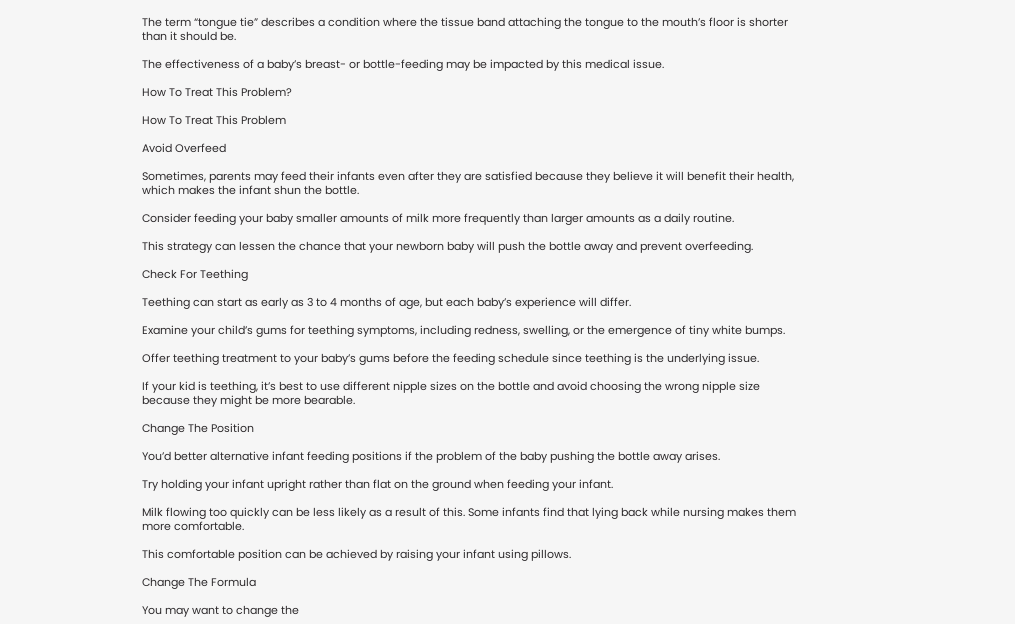The term “tongue tie” describes a condition where the tissue band attaching the tongue to the mouth’s floor is shorter than it should be.

The effectiveness of a baby’s breast- or bottle-feeding may be impacted by this medical issue.

How To Treat This Problem?

How To Treat This Problem

Avoid Overfeed

Sometimes, parents may feed their infants even after they are satisfied because they believe it will benefit their health, which makes the infant shun the bottle.

Consider feeding your baby smaller amounts of milk more frequently than larger amounts as a daily routine.

This strategy can lessen the chance that your newborn baby will push the bottle away and prevent overfeeding.

Check For Teething

Teething can start as early as 3 to 4 months of age, but each baby’s experience will differ.

Examine your child’s gums for teething symptoms, including redness, swelling, or the emergence of tiny white bumps.

Offer teething treatment to your baby’s gums before the feeding schedule since teething is the underlying issue.

If your kid is teething, it’s best to use different nipple sizes on the bottle and avoid choosing the wrong nipple size because they might be more bearable.

Change The Position

You’d better alternative infant feeding positions if the problem of the baby pushing the bottle away arises.

Try holding your infant upright rather than flat on the ground when feeding your infant.

Milk flowing too quickly can be less likely as a result of this. Some infants find that lying back while nursing makes them more comfortable.

This comfortable position can be achieved by raising your infant using pillows.

Change The Formula

You may want to change the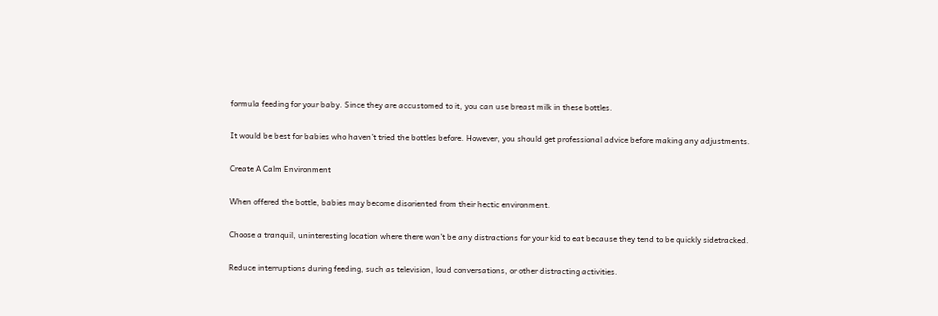formula feeding for your baby. Since they are accustomed to it, you can use breast milk in these bottles.

It would be best for babies who haven’t tried the bottles before. However, you should get professional advice before making any adjustments.

Create A Calm Environment

When offered the bottle, babies may become disoriented from their hectic environment.

Choose a tranquil, uninteresting location where there won’t be any distractions for your kid to eat because they tend to be quickly sidetracked.

Reduce interruptions during feeding, such as television, loud conversations, or other distracting activities.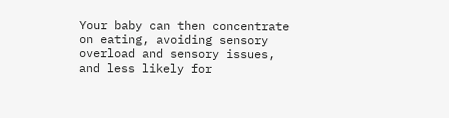Your baby can then concentrate on eating, avoiding sensory overload and sensory issues, and less likely for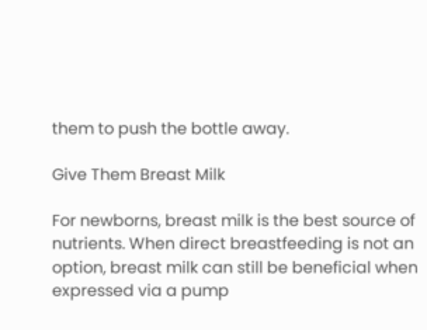them to push the bottle away.

Give Them Breast Milk

For newborns, breast milk is the best source of nutrients. When direct breastfeeding is not an option, breast milk can still be beneficial when expressed via a pump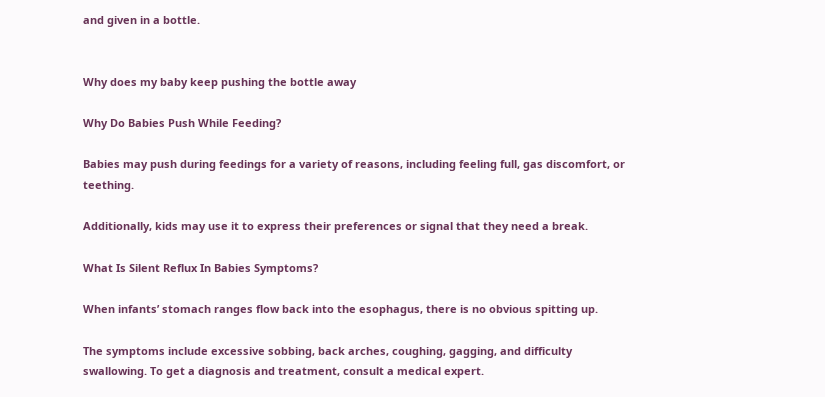and given in a bottle.


Why does my baby keep pushing the bottle away

Why Do Babies Push While Feeding?

Babies may push during feedings for a variety of reasons, including feeling full, gas discomfort, or teething.

Additionally, kids may use it to express their preferences or signal that they need a break.

What Is Silent Reflux In Babies Symptoms?

When infants’ stomach ranges flow back into the esophagus, there is no obvious spitting up.

The symptoms include excessive sobbing, back arches, coughing, gagging, and difficulty swallowing. To get a diagnosis and treatment, consult a medical expert.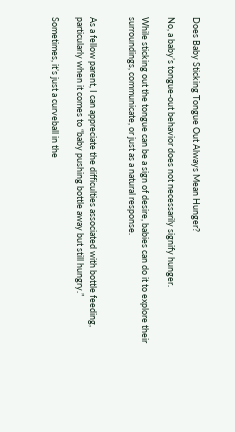Does Baby Sticking Tongue Out Always Mean Hunger?

No, a baby’s tongue-out behavior does not necessarily signify hunger.

While sticking out the tongue can be a sign of desire, babies can do it to explore their surroundings, communicate, or just as a natural response.


As a fellow parent, I can appreciate the difficulties associated with bottle feeding, particularly when it comes to “baby pushing bottle away but still hungry.”

Sometimes, it’s just a curveball in the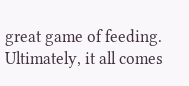great game of feeding. Ultimately, it all comes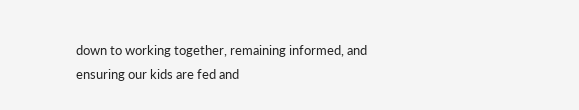down to working together, remaining informed, and ensuring our kids are fed and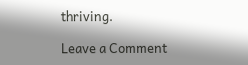thriving.

Leave a Comment